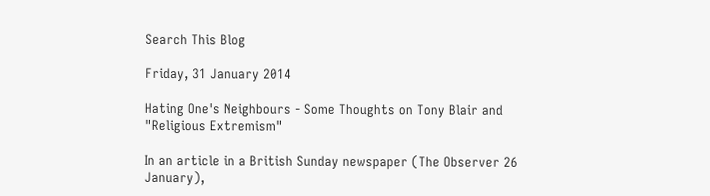Search This Blog

Friday, 31 January 2014

Hating One's Neighbours - Some Thoughts on Tony Blair and "Religious Extremism"

In an article in a British Sunday newspaper (The Observer 26 January),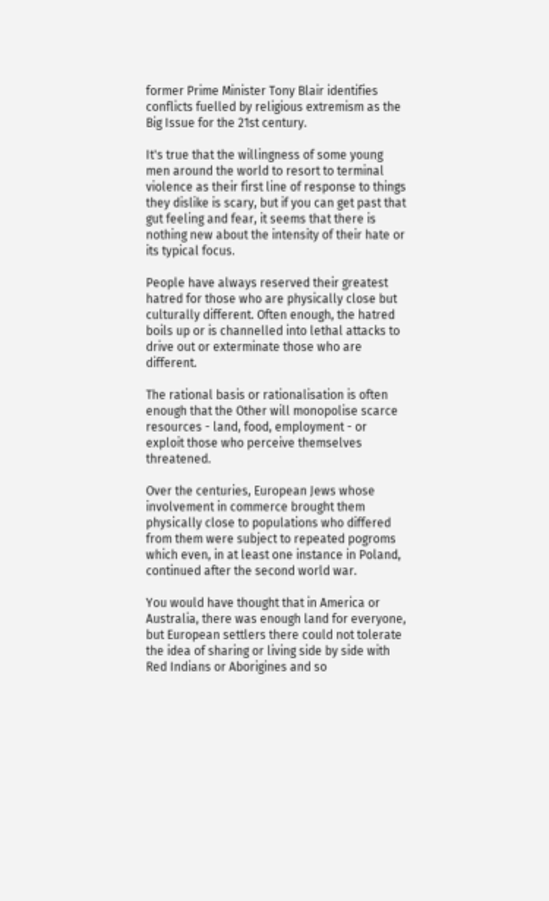former Prime Minister Tony Blair identifies conflicts fuelled by religious extremism as the Big Issue for the 21st century.

It's true that the willingness of some young men around the world to resort to terminal violence as their first line of response to things they dislike is scary, but if you can get past that gut feeling and fear, it seems that there is nothing new about the intensity of their hate or its typical focus.

People have always reserved their greatest hatred for those who are physically close but culturally different. Often enough, the hatred boils up or is channelled into lethal attacks to drive out or exterminate those who are different.

The rational basis or rationalisation is often enough that the Other will monopolise scarce resources - land, food, employment - or exploit those who perceive themselves threatened.

Over the centuries, European Jews whose involvement in commerce brought them physically close to populations who differed from them were subject to repeated pogroms which even, in at least one instance in Poland, continued after the second world war.

You would have thought that in America or Australia, there was enough land for everyone, but European settlers there could not tolerate the idea of sharing or living side by side with Red Indians or Aborigines and so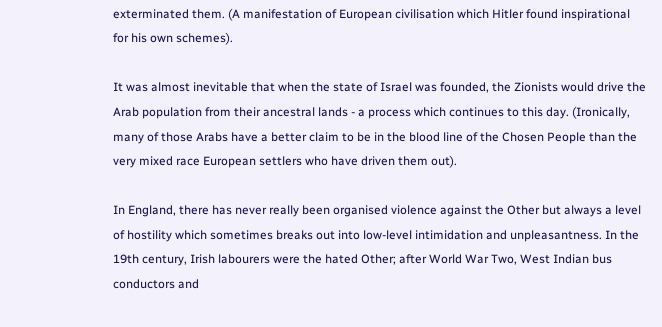exterminated them. (A manifestation of European civilisation which Hitler found inspirational for his own schemes).

It was almost inevitable that when the state of Israel was founded, the Zionists would drive the Arab population from their ancestral lands - a process which continues to this day. (Ironically, many of those Arabs have a better claim to be in the blood line of the Chosen People than the very mixed race European settlers who have driven them out).

In England, there has never really been organised violence against the Other but always a level of hostility which sometimes breaks out into low-level intimidation and unpleasantness. In the 19th century, Irish labourers were the hated Other; after World War Two, West Indian bus conductors and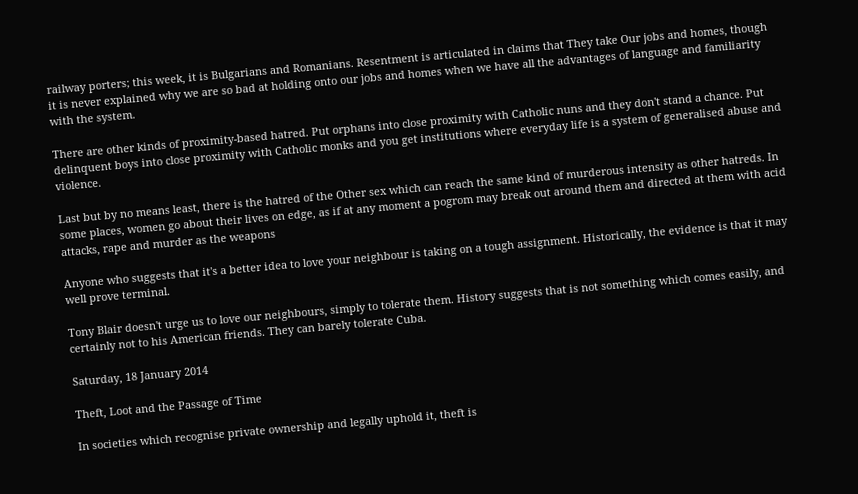railway porters; this week, it is Bulgarians and Romanians. Resentment is articulated in claims that They take Our jobs and homes, though it is never explained why we are so bad at holding onto our jobs and homes when we have all the advantages of language and familiarity with the system.

There are other kinds of proximity-based hatred. Put orphans into close proximity with Catholic nuns and they don't stand a chance. Put delinquent boys into close proximity with Catholic monks and you get institutions where everyday life is a system of generalised abuse and violence.

Last but by no means least, there is the hatred of the Other sex which can reach the same kind of murderous intensity as other hatreds. In some places, women go about their lives on edge, as if at any moment a pogrom may break out around them and directed at them with acid attacks, rape and murder as the weapons

Anyone who suggests that it's a better idea to love your neighbour is taking on a tough assignment. Historically, the evidence is that it may well prove terminal.

Tony Blair doesn't urge us to love our neighbours, simply to tolerate them. History suggests that is not something which comes easily, and certainly not to his American friends. They can barely tolerate Cuba.

Saturday, 18 January 2014

Theft, Loot and the Passage of Time

In societies which recognise private ownership and legally uphold it, theft is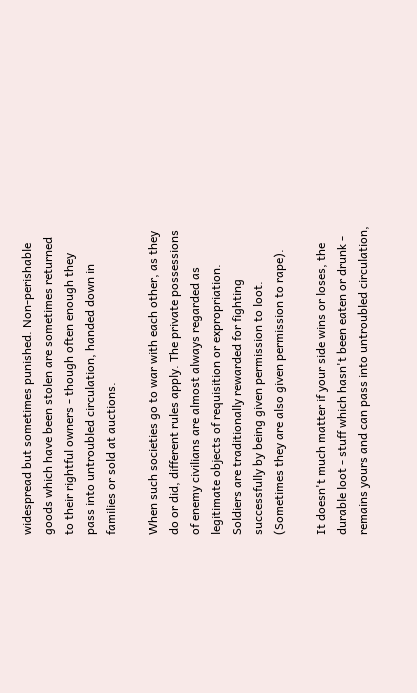widespread but sometimes punished. Non-perishable goods which have been stolen are sometimes returned to their rightful owners - though often enough they pass into untroubled circulation, handed down in families or sold at auctions.

When such societies go to war with each other, as they do or did, different rules apply. The private possessions of enemy civilians are almost always regarded as legitimate objects of requisition or expropriation. Soldiers are traditionally rewarded for fighting successfully by being given permission to loot. (Sometimes they are also given permission to rape).

It doesn't much matter if your side wins or loses, the durable loot - stuff which hasn't been eaten or drunk - remains yours and can pass into untroubled circulation,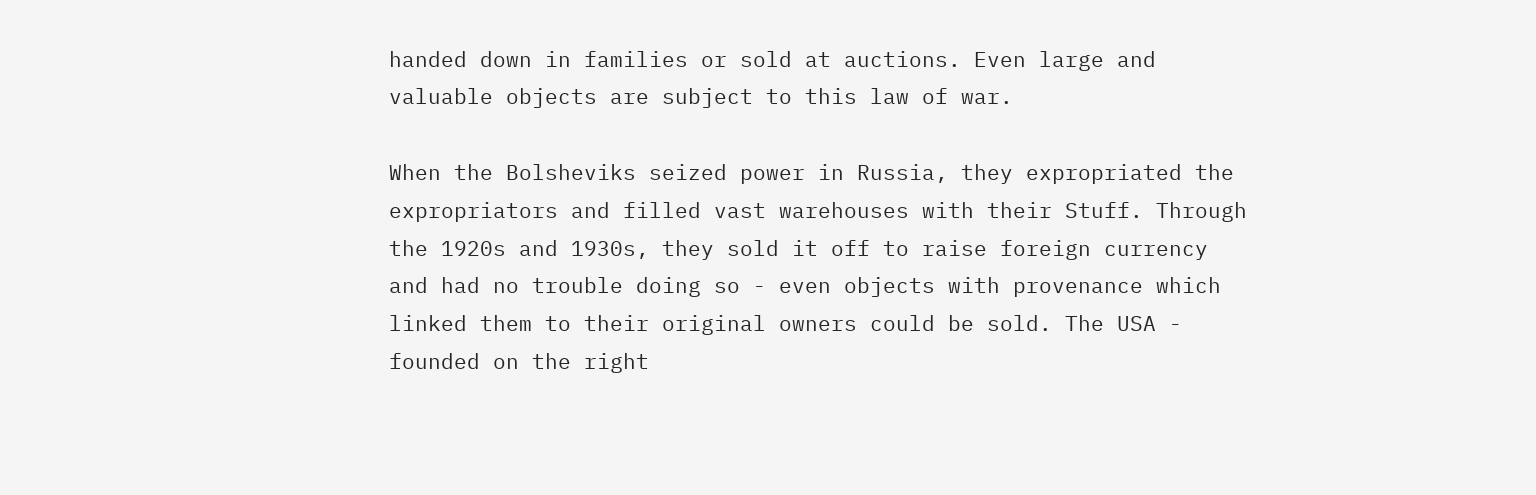handed down in families or sold at auctions. Even large and valuable objects are subject to this law of war.

When the Bolsheviks seized power in Russia, they expropriated the expropriators and filled vast warehouses with their Stuff. Through the 1920s and 1930s, they sold it off to raise foreign currency and had no trouble doing so - even objects with provenance which linked them to their original owners could be sold. The USA - founded on the right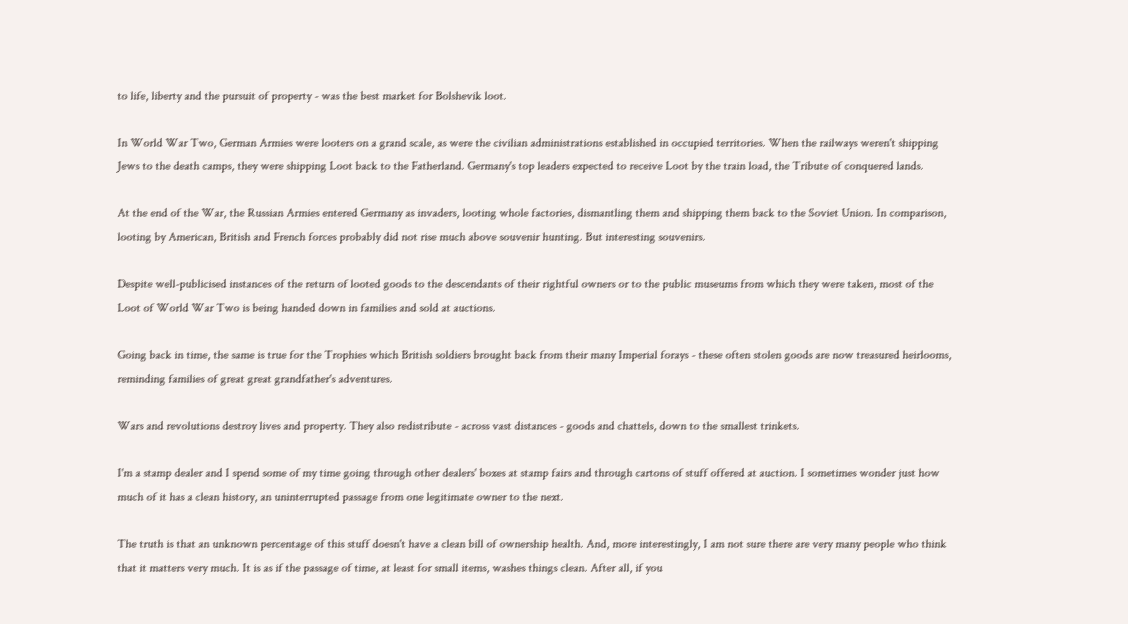to life, liberty and the pursuit of property - was the best market for Bolshevik loot.

In World War Two, German Armies were looters on a grand scale, as were the civilian administrations established in occupied territories. When the railways weren't shipping Jews to the death camps, they were shipping Loot back to the Fatherland. Germany's top leaders expected to receive Loot by the train load, the Tribute of conquered lands.

At the end of the War, the Russian Armies entered Germany as invaders, looting whole factories, dismantling them and shipping them back to the Soviet Union. In comparison, looting by American, British and French forces probably did not rise much above souvenir hunting. But interesting souvenirs.

Despite well-publicised instances of the return of looted goods to the descendants of their rightful owners or to the public museums from which they were taken, most of the Loot of World War Two is being handed down in families and sold at auctions.

Going back in time, the same is true for the Trophies which British soldiers brought back from their many Imperial forays - these often stolen goods are now treasured heirlooms, reminding families of great great grandfather's adventures.

Wars and revolutions destroy lives and property. They also redistribute - across vast distances - goods and chattels, down to the smallest trinkets.

I'm a stamp dealer and I spend some of my time going through other dealers' boxes at stamp fairs and through cartons of stuff offered at auction. I sometimes wonder just how much of it has a clean history, an uninterrupted passage from one legitimate owner to the next.

The truth is that an unknown percentage of this stuff doesn't have a clean bill of ownership health. And, more interestingly, I am not sure there are very many people who think that it matters very much. It is as if the passage of time, at least for small items, washes things clean. After all, if you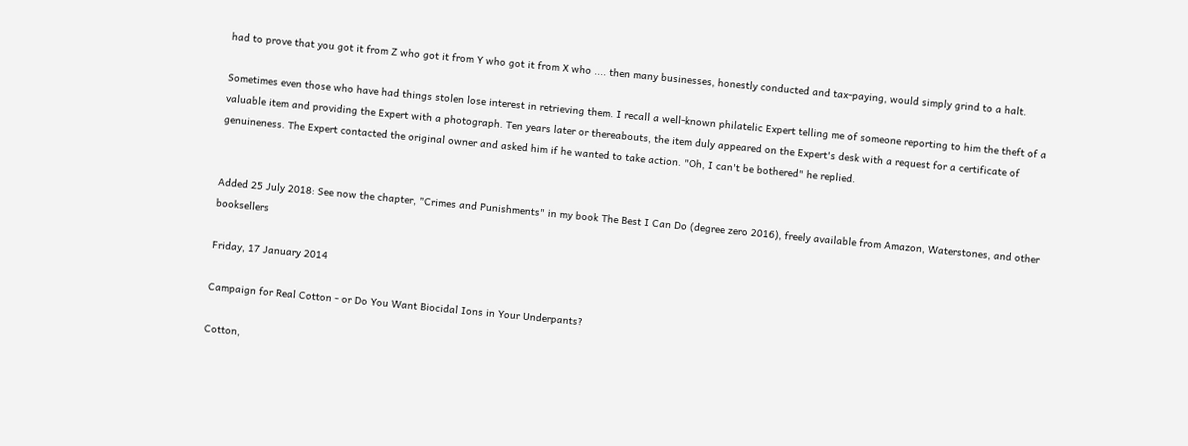had to prove that you got it from Z who got it from Y who got it from X who .... then many businesses, honestly conducted and tax-paying, would simply grind to a halt.

Sometimes even those who have had things stolen lose interest in retrieving them. I recall a well-known philatelic Expert telling me of someone reporting to him the theft of a valuable item and providing the Expert with a photograph. Ten years later or thereabouts, the item duly appeared on the Expert's desk with a request for a certificate of genuineness. The Expert contacted the original owner and asked him if he wanted to take action. "Oh, I can't be bothered" he replied.


Added 25 July 2018: See now the chapter, "Crimes and Punishments" in my book The Best I Can Do (degree zero 2016), freely available from Amazon, Waterstones, and other booksellers

Friday, 17 January 2014

Campaign for Real Cotton - or Do You Want Biocidal Ions in Your Underpants?

Cotton,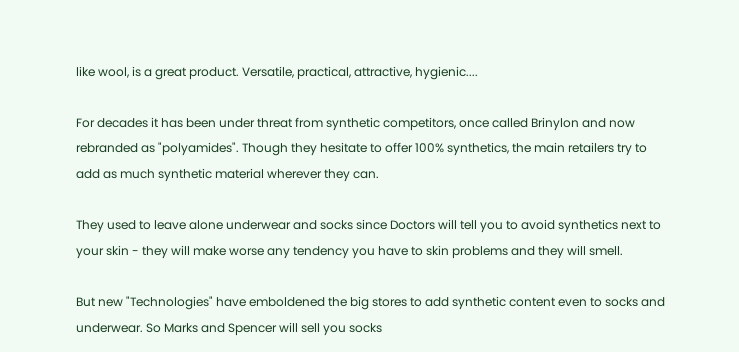like wool, is a great product. Versatile, practical, attractive, hygienic....

For decades it has been under threat from synthetic competitors, once called Brinylon and now rebranded as "polyamides". Though they hesitate to offer 100% synthetics, the main retailers try to add as much synthetic material wherever they can.

They used to leave alone underwear and socks since Doctors will tell you to avoid synthetics next to your skin - they will make worse any tendency you have to skin problems and they will smell.

But new "Technologies" have emboldened the big stores to add synthetic content even to socks and underwear. So Marks and Spencer will sell you socks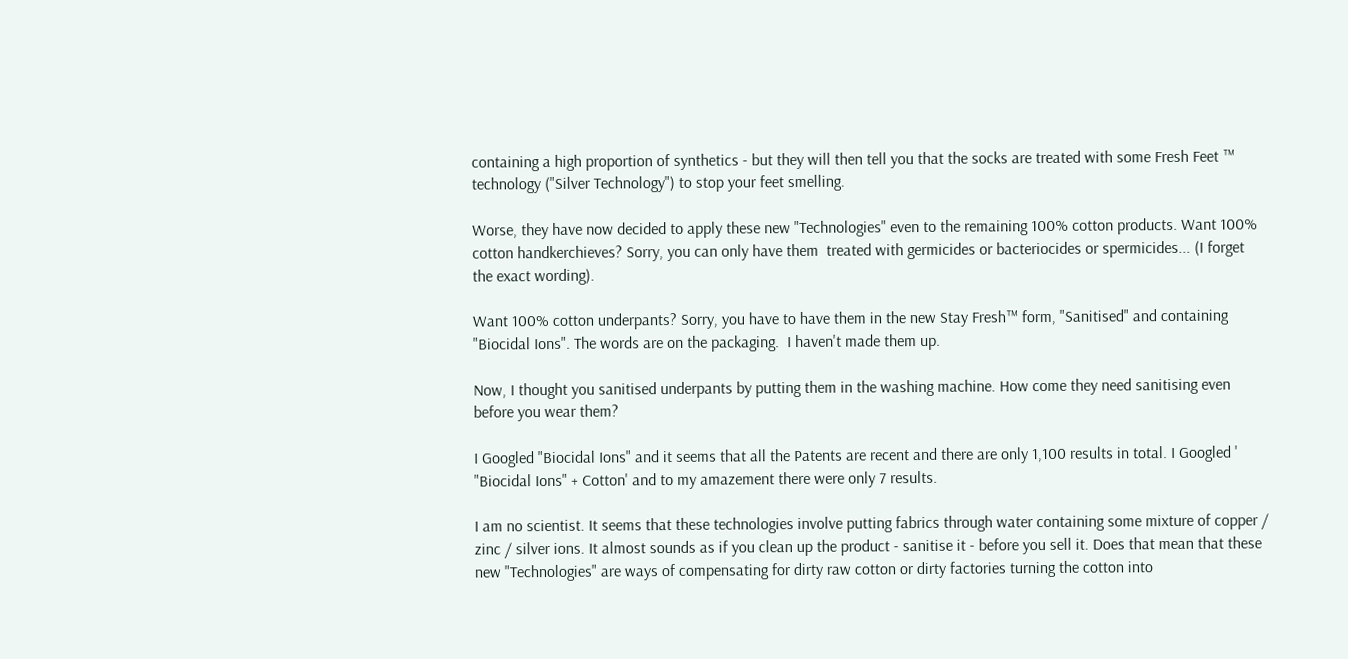containing a high proportion of synthetics - but they will then tell you that the socks are treated with some Fresh Feet ™ technology ("Silver Technology") to stop your feet smelling.

Worse, they have now decided to apply these new "Technologies" even to the remaining 100% cotton products. Want 100% cotton handkerchieves? Sorry, you can only have them  treated with germicides or bacteriocides or spermicides... (I forget the exact wording).

Want 100% cotton underpants? Sorry, you have to have them in the new Stay Fresh™ form, "Sanitised" and containing "Biocidal Ions". The words are on the packaging.  I haven't made them up.

Now, I thought you sanitised underpants by putting them in the washing machine. How come they need sanitising even before you wear them?

I Googled "Biocidal Ions" and it seems that all the Patents are recent and there are only 1,100 results in total. I Googled ' "Biocidal Ions" + Cotton' and to my amazement there were only 7 results.

I am no scientist. It seems that these technologies involve putting fabrics through water containing some mixture of copper / zinc / silver ions. It almost sounds as if you clean up the product - sanitise it - before you sell it. Does that mean that these new "Technologies" are ways of compensating for dirty raw cotton or dirty factories turning the cotton into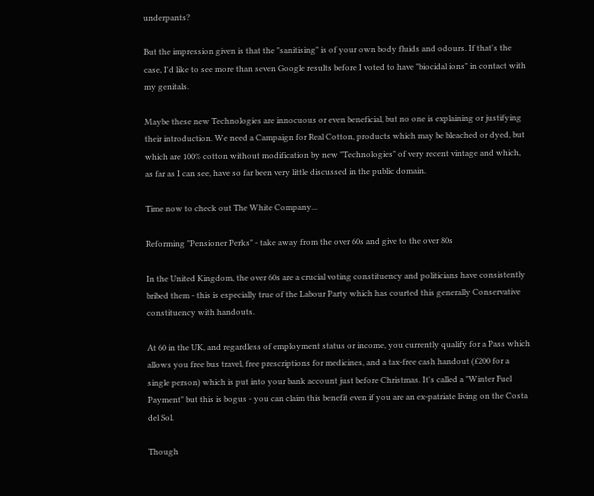underpants?

But the impression given is that the "sanitising" is of your own body fluids and odours. If that's the case, I'd like to see more than seven Google results before I voted to have "biocidal ions" in contact with my genitals.

Maybe these new Technologies are innocuous or even beneficial, but no one is explaining or justifying their introduction. We need a Campaign for Real Cotton, products which may be bleached or dyed, but which are 100% cotton without modification by new "Technologies" of very recent vintage and which, as far as I can see, have so far been very little discussed in the public domain.

Time now to check out The White Company...

Reforming "Pensioner Perks" - take away from the over 60s and give to the over 80s

In the United Kingdom, the over 60s are a crucial voting constituency and politicians have consistently bribed them - this is especially true of the Labour Party which has courted this generally Conservative constituency with handouts.

At 60 in the UK, and regardless of employment status or income, you currently qualify for a Pass which allows you free bus travel, free prescriptions for medicines, and a tax-free cash handout (£200 for a single person) which is put into your bank account just before Christmas. It's called a "Winter Fuel Payment" but this is bogus - you can claim this benefit even if you are an ex-patriate living on the Costa del Sol.

Though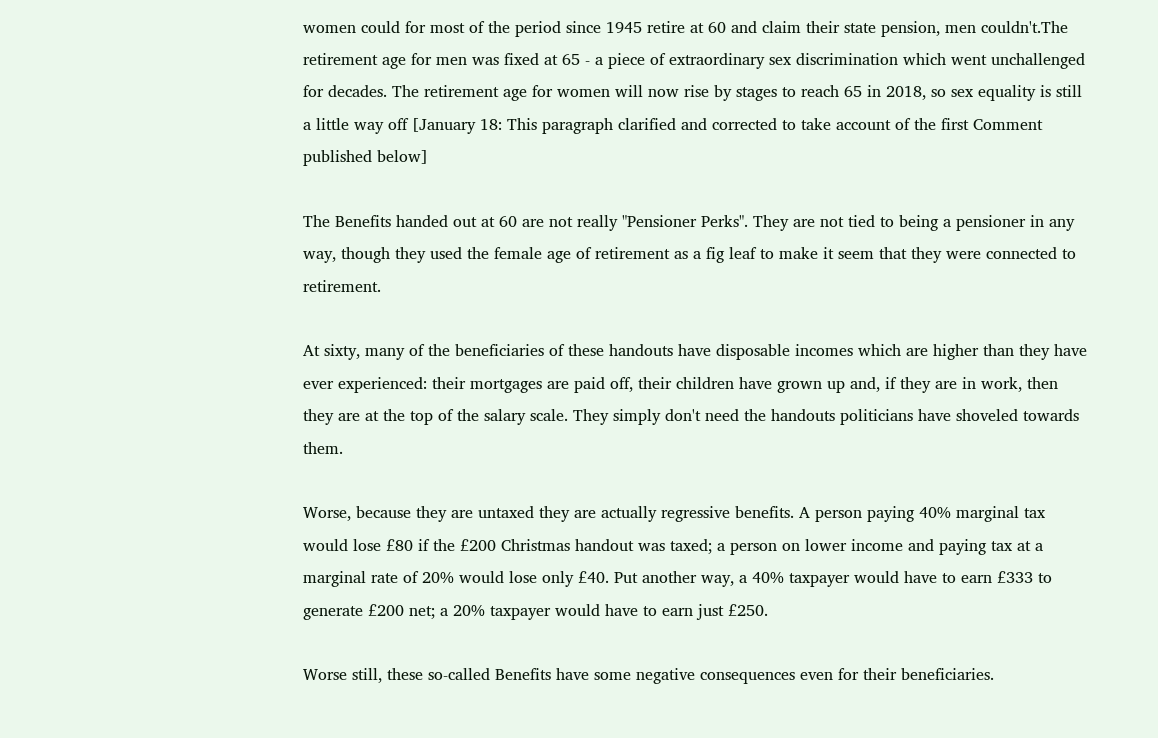women could for most of the period since 1945 retire at 60 and claim their state pension, men couldn't.The retirement age for men was fixed at 65 - a piece of extraordinary sex discrimination which went unchallenged for decades. The retirement age for women will now rise by stages to reach 65 in 2018, so sex equality is still a little way off [January 18: This paragraph clarified and corrected to take account of the first Comment published below]

The Benefits handed out at 60 are not really "Pensioner Perks". They are not tied to being a pensioner in any way, though they used the female age of retirement as a fig leaf to make it seem that they were connected to retirement.

At sixty, many of the beneficiaries of these handouts have disposable incomes which are higher than they have ever experienced: their mortgages are paid off, their children have grown up and, if they are in work, then they are at the top of the salary scale. They simply don't need the handouts politicians have shoveled towards them.

Worse, because they are untaxed they are actually regressive benefits. A person paying 40% marginal tax would lose £80 if the £200 Christmas handout was taxed; a person on lower income and paying tax at a marginal rate of 20% would lose only £40. Put another way, a 40% taxpayer would have to earn £333 to generate £200 net; a 20% taxpayer would have to earn just £250.

Worse still, these so-called Benefits have some negative consequences even for their beneficiaries.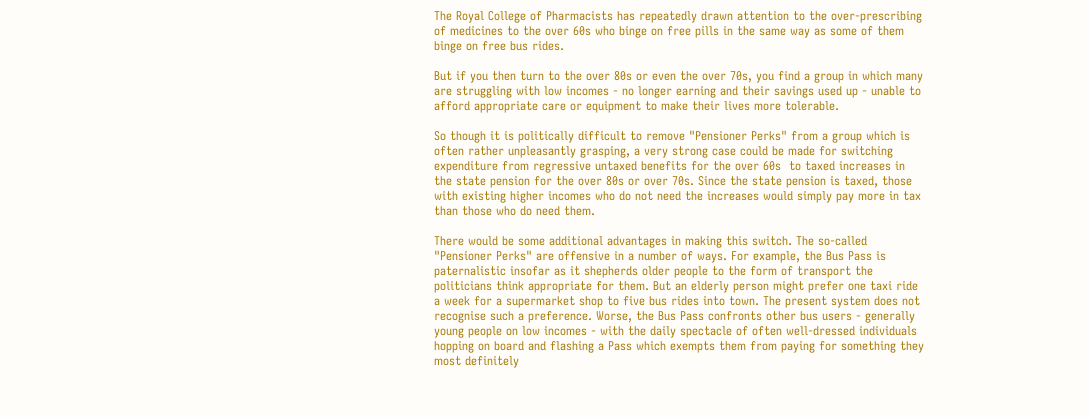The Royal College of Pharmacists has repeatedly drawn attention to the over-prescribing of medicines to the over 60s who binge on free pills in the same way as some of them binge on free bus rides.

But if you then turn to the over 80s or even the over 70s, you find a group in which many are struggling with low incomes - no longer earning and their savings used up - unable to afford appropriate care or equipment to make their lives more tolerable.

So though it is politically difficult to remove "Pensioner Perks" from a group which is often rather unpleasantly grasping, a very strong case could be made for switching expenditure from regressive untaxed benefits for the over 60s  to taxed increases in the state pension for the over 80s or over 70s. Since the state pension is taxed, those with existing higher incomes who do not need the increases would simply pay more in tax than those who do need them.

There would be some additional advantages in making this switch. The so-called "Pensioner Perks" are offensive in a number of ways. For example, the Bus Pass is paternalistic insofar as it shepherds older people to the form of transport the politicians think appropriate for them. But an elderly person might prefer one taxi ride a week for a supermarket shop to five bus rides into town. The present system does not recognise such a preference. Worse, the Bus Pass confronts other bus users - generally young people on low incomes - with the daily spectacle of often well-dressed individuals hopping on board and flashing a Pass which exempts them from paying for something they most definitely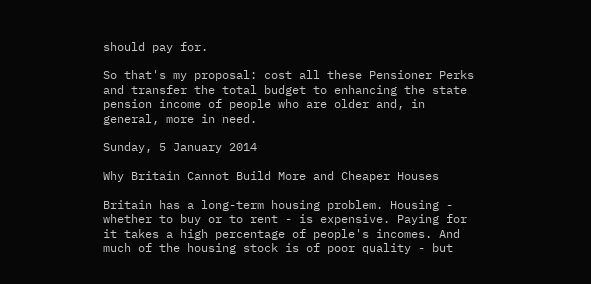should pay for.

So that's my proposal: cost all these Pensioner Perks and transfer the total budget to enhancing the state pension income of people who are older and, in general, more in need.

Sunday, 5 January 2014

Why Britain Cannot Build More and Cheaper Houses

Britain has a long-term housing problem. Housing - whether to buy or to rent - is expensive. Paying for it takes a high percentage of people's incomes. And much of the housing stock is of poor quality - but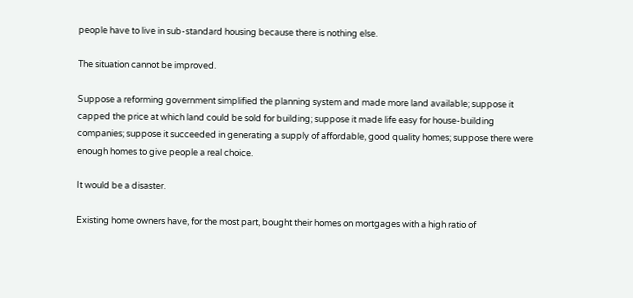people have to live in sub-standard housing because there is nothing else.

The situation cannot be improved.

Suppose a reforming government simplified the planning system and made more land available; suppose it capped the price at which land could be sold for building; suppose it made life easy for house-building companies; suppose it succeeded in generating a supply of affordable, good quality homes; suppose there were enough homes to give people a real choice.

It would be a disaster.

Existing home owners have, for the most part, bought their homes on mortgages with a high ratio of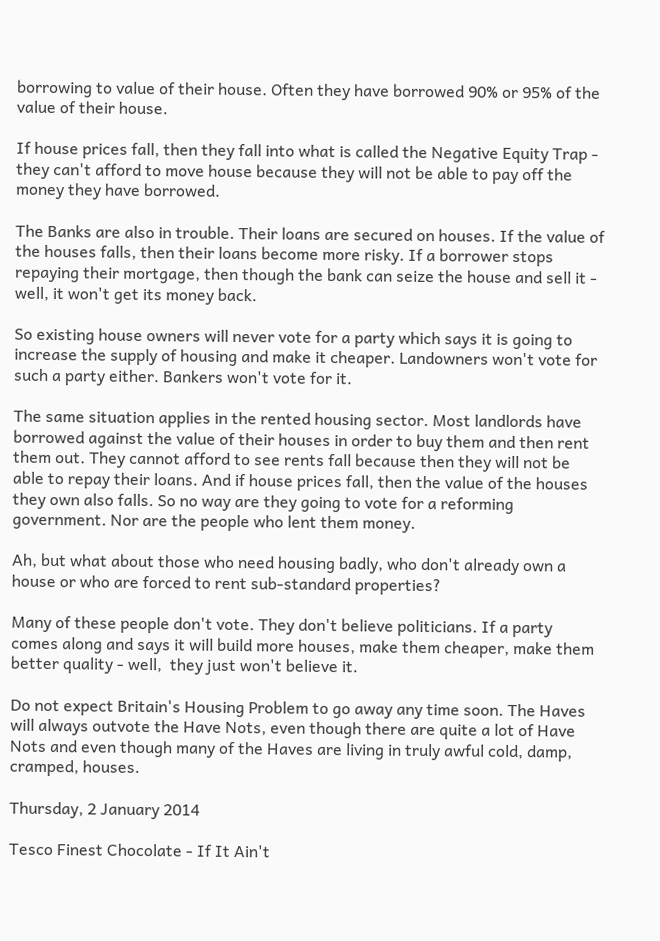borrowing to value of their house. Often they have borrowed 90% or 95% of the value of their house.

If house prices fall, then they fall into what is called the Negative Equity Trap - they can't afford to move house because they will not be able to pay off the money they have borrowed.

The Banks are also in trouble. Their loans are secured on houses. If the value of the houses falls, then their loans become more risky. If a borrower stops repaying their mortgage, then though the bank can seize the house and sell it - well, it won't get its money back.

So existing house owners will never vote for a party which says it is going to increase the supply of housing and make it cheaper. Landowners won't vote for such a party either. Bankers won't vote for it.

The same situation applies in the rented housing sector. Most landlords have borrowed against the value of their houses in order to buy them and then rent them out. They cannot afford to see rents fall because then they will not be able to repay their loans. And if house prices fall, then the value of the houses they own also falls. So no way are they going to vote for a reforming government. Nor are the people who lent them money.

Ah, but what about those who need housing badly, who don't already own a house or who are forced to rent sub-standard properties?

Many of these people don't vote. They don't believe politicians. If a party comes along and says it will build more houses, make them cheaper, make them better quality - well,  they just won't believe it.

Do not expect Britain's Housing Problem to go away any time soon. The Haves will always outvote the Have Nots, even though there are quite a lot of Have Nots and even though many of the Haves are living in truly awful cold, damp, cramped, houses.

Thursday, 2 January 2014

Tesco Finest Chocolate - If It Ain't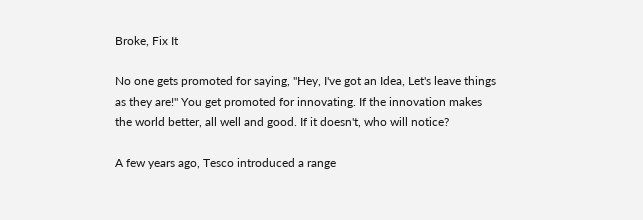Broke, Fix It

No one gets promoted for saying, "Hey, I've got an Idea, Let's leave things as they are!" You get promoted for innovating. If the innovation makes the world better, all well and good. If it doesn't, who will notice?

A few years ago, Tesco introduced a range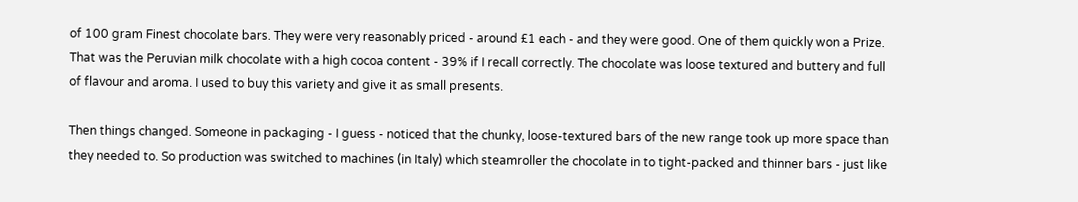of 100 gram Finest chocolate bars. They were very reasonably priced - around £1 each - and they were good. One of them quickly won a Prize. That was the Peruvian milk chocolate with a high cocoa content - 39% if I recall correctly. The chocolate was loose textured and buttery and full of flavour and aroma. I used to buy this variety and give it as small presents.

Then things changed. Someone in packaging - I guess - noticed that the chunky, loose-textured bars of the new range took up more space than they needed to. So production was switched to machines (in Italy) which steamroller the chocolate in to tight-packed and thinner bars - just like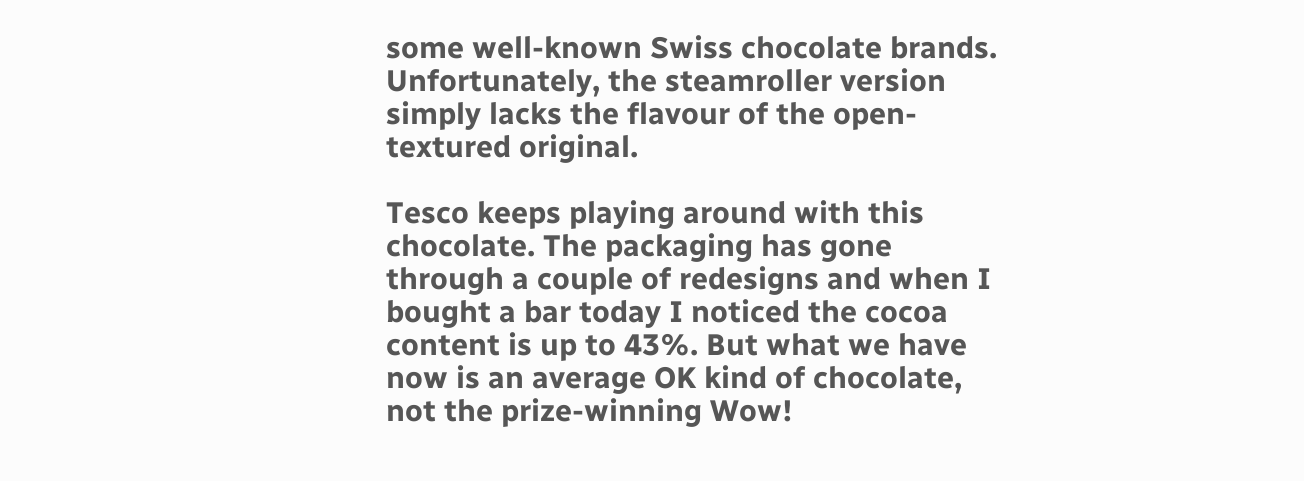some well-known Swiss chocolate brands. Unfortunately, the steamroller version simply lacks the flavour of the open-textured original.

Tesco keeps playing around with this chocolate. The packaging has gone through a couple of redesigns and when I bought a bar today I noticed the cocoa content is up to 43%. But what we have now is an average OK kind of chocolate, not the prize-winning Wow!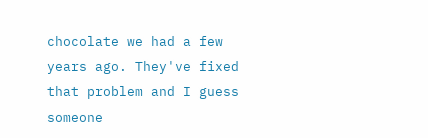chocolate we had a few years ago. They've fixed that problem and I guess someone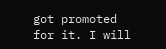got promoted for it. I will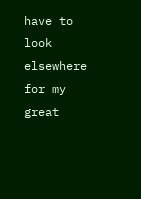have to look elsewhere for my great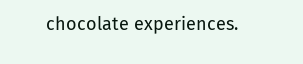chocolate experiences.